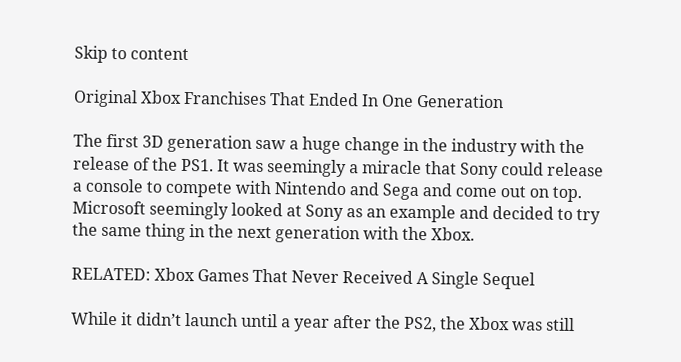Skip to content

Original Xbox Franchises That Ended In One Generation

The first 3D generation saw a huge change in the industry with the release of the PS1. It was seemingly a miracle that Sony could release a console to compete with Nintendo and Sega and come out on top. Microsoft seemingly looked at Sony as an example and decided to try the same thing in the next generation with the Xbox.

RELATED: Xbox Games That Never Received A Single Sequel

While it didn’t launch until a year after the PS2, the Xbox was still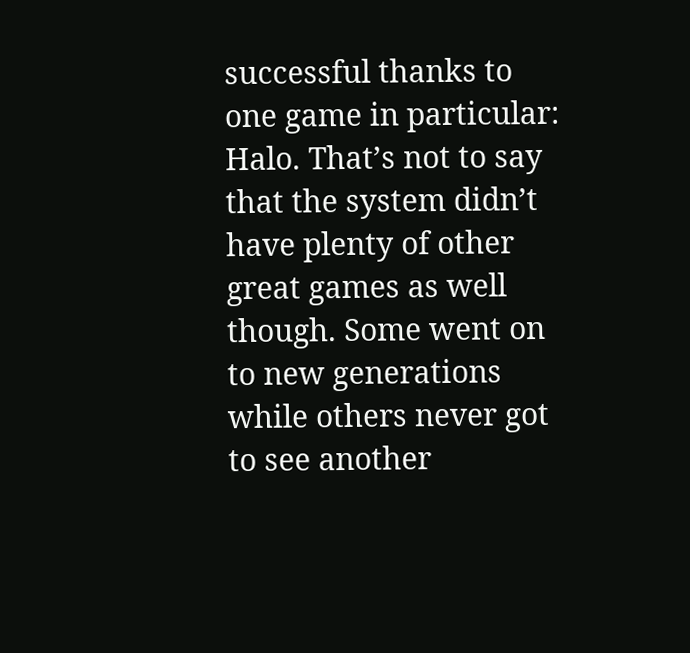successful thanks to one game in particular: Halo. That’s not to say that the system didn’t have plenty of other great games as well though. Some went on to new generations while others never got to see another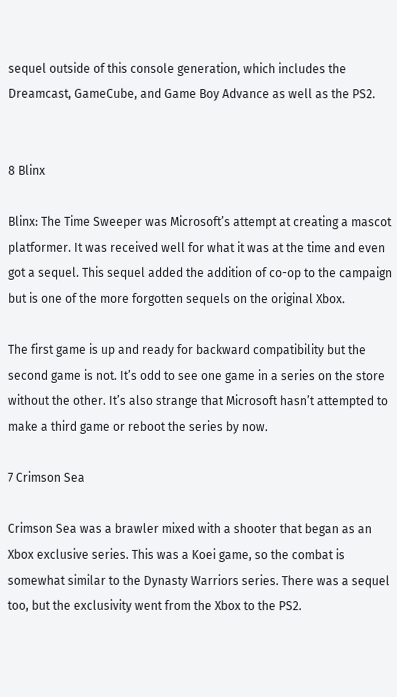sequel outside of this console generation, which includes the Dreamcast, GameCube, and Game Boy Advance as well as the PS2.


8 Blinx

Blinx: The Time Sweeper was Microsoft’s attempt at creating a mascot platformer. It was received well for what it was at the time and even got a sequel. This sequel added the addition of co-op to the campaign but is one of the more forgotten sequels on the original Xbox.

The first game is up and ready for backward compatibility but the second game is not. It’s odd to see one game in a series on the store without the other. It’s also strange that Microsoft hasn’t attempted to make a third game or reboot the series by now.

7 Crimson Sea

Crimson Sea was a brawler mixed with a shooter that began as an Xbox exclusive series. This was a Koei game, so the combat is somewhat similar to the Dynasty Warriors series. There was a sequel too, but the exclusivity went from the Xbox to the PS2.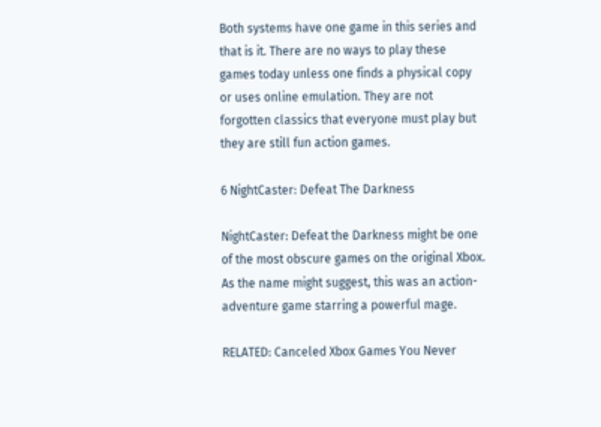Both systems have one game in this series and that is it. There are no ways to play these games today unless one finds a physical copy or uses online emulation. They are not forgotten classics that everyone must play but they are still fun action games.

6 NightCaster: Defeat The Darkness

NightCaster: Defeat the Darkness might be one of the most obscure games on the original Xbox. As the name might suggest, this was an action-adventure game starring a powerful mage.

RELATED: Canceled Xbox Games You Never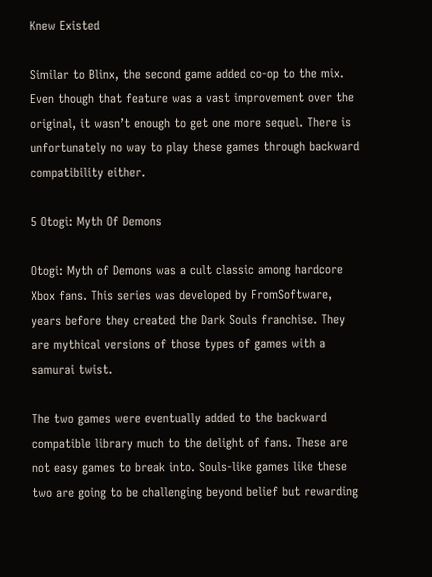Knew Existed

Similar to Blinx, the second game added co-op to the mix. Even though that feature was a vast improvement over the original, it wasn’t enough to get one more sequel. There is unfortunately no way to play these games through backward compatibility either.

5 Otogi: Myth Of Demons

Otogi: Myth of Demons was a cult classic among hardcore Xbox fans. This series was developed by FromSoftware, years before they created the Dark Souls franchise. They are mythical versions of those types of games with a samurai twist.

The two games were eventually added to the backward compatible library much to the delight of fans. These are not easy games to break into. Souls-like games like these two are going to be challenging beyond belief but rewarding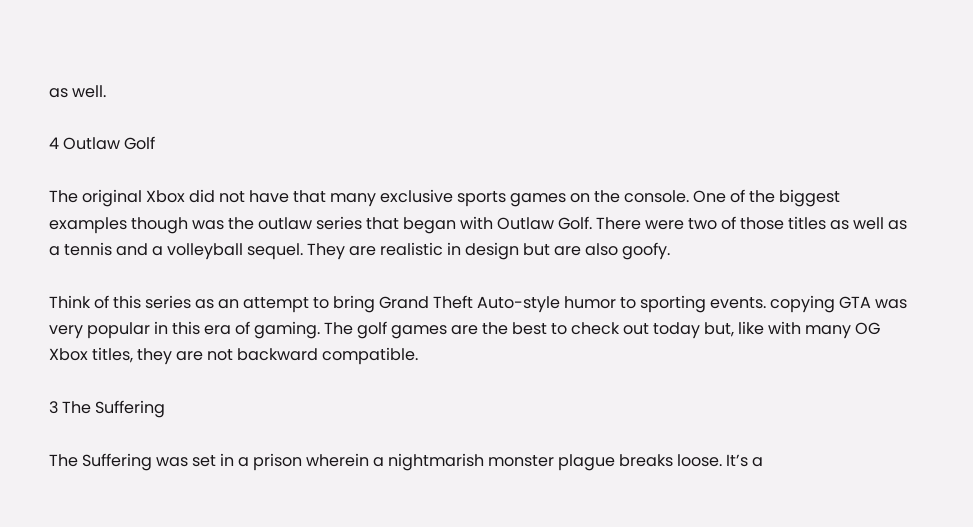as well.

4 Outlaw Golf

The original Xbox did not have that many exclusive sports games on the console. One of the biggest examples though was the outlaw series that began with Outlaw Golf. There were two of those titles as well as a tennis and a volleyball sequel. They are realistic in design but are also goofy.

Think of this series as an attempt to bring Grand Theft Auto-style humor to sporting events. copying GTA was very popular in this era of gaming. The golf games are the best to check out today but, like with many OG Xbox titles, they are not backward compatible.

3 The Suffering

The Suffering was set in a prison wherein a nightmarish monster plague breaks loose. It’s a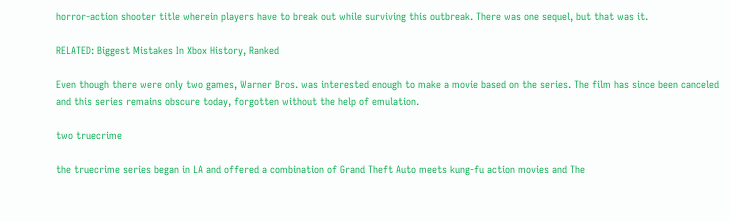horror-action shooter title wherein players have to break out while surviving this outbreak. There was one sequel, but that was it.

RELATED: Biggest Mistakes In Xbox History, Ranked

Even though there were only two games, Warner Bros. was interested enough to make a movie based on the series. The film has since been canceled and this series remains obscure today, forgotten without the help of emulation.

two truecrime

the truecrime series began in LA and offered a combination of Grand Theft Auto meets kung-fu action movies and The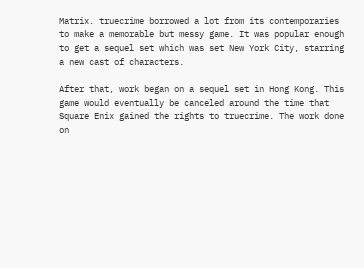Matrix. truecrime borrowed a lot from its contemporaries to make a memorable but messy game. It was popular enough to get a sequel set which was set New York City, starring a new cast of characters.

After that, work began on a sequel set in Hong Kong. This game would eventually be canceled around the time that Square Enix gained the rights to truecrime. The work done on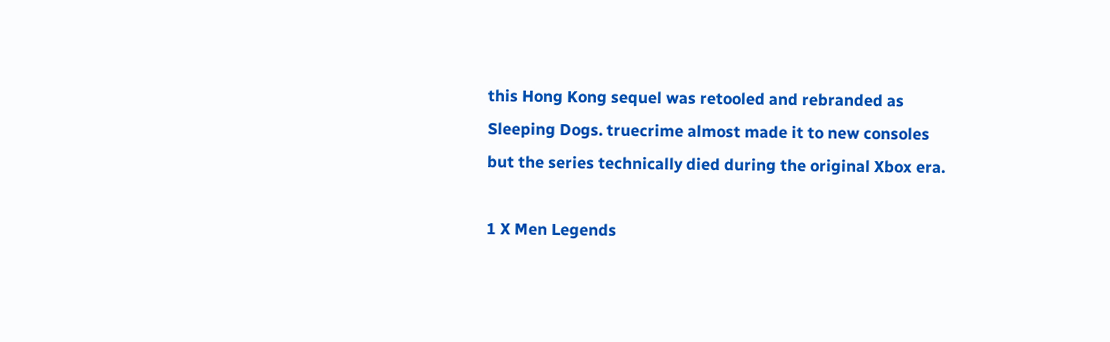this Hong Kong sequel was retooled and rebranded as Sleeping Dogs. truecrime almost made it to new consoles but the series technically died during the original Xbox era.

1 X Men Legends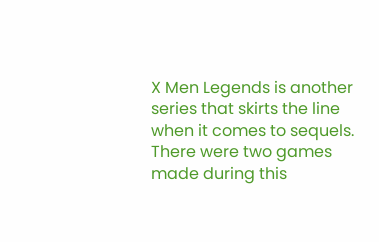X Men Legends is another series that skirts the line when it comes to sequels. There were two games made during this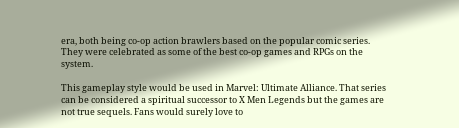era, both being co-op action brawlers based on the popular comic series. They were celebrated as some of the best co-op games and RPGs on the system.

This gameplay style would be used in Marvel: Ultimate Alliance. That series can be considered a spiritual successor to X Men Legends but the games are not true sequels. Fans would surely love to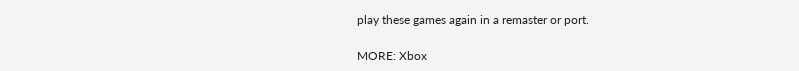play these games again in a remaster or port.

MORE: Xbox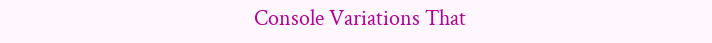Console Variations That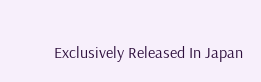Exclusively Released In Japan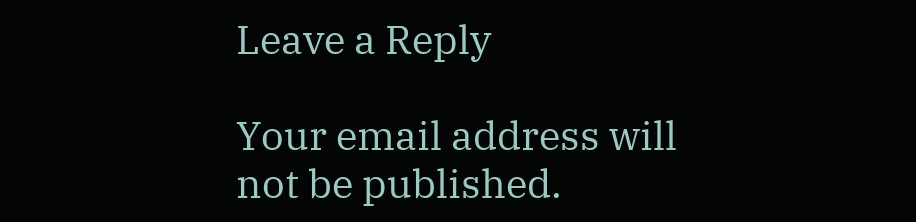Leave a Reply

Your email address will not be published.